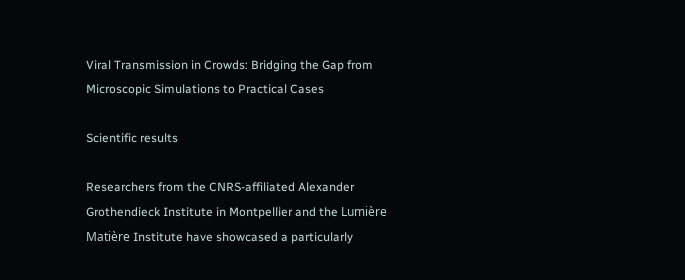Viral Transmission in Crowds: Bridging the Gap from Microscopic Simulations to Practical Cases

Scientific results

Researchers from the CNRS-affiliated Alexander Grothendieck Institute in Montpellier and the Lumière Matière Institute have showcased a particularly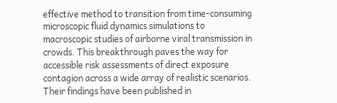effective method to transition from time-consuming microscopic fluid dynamics simulations to macroscopic studies of airborne viral transmission in crowds. This breakthrough paves the way for accessible risk assessments of direct exposure contagion across a wide array of realistic scenarios. Their findings have been published in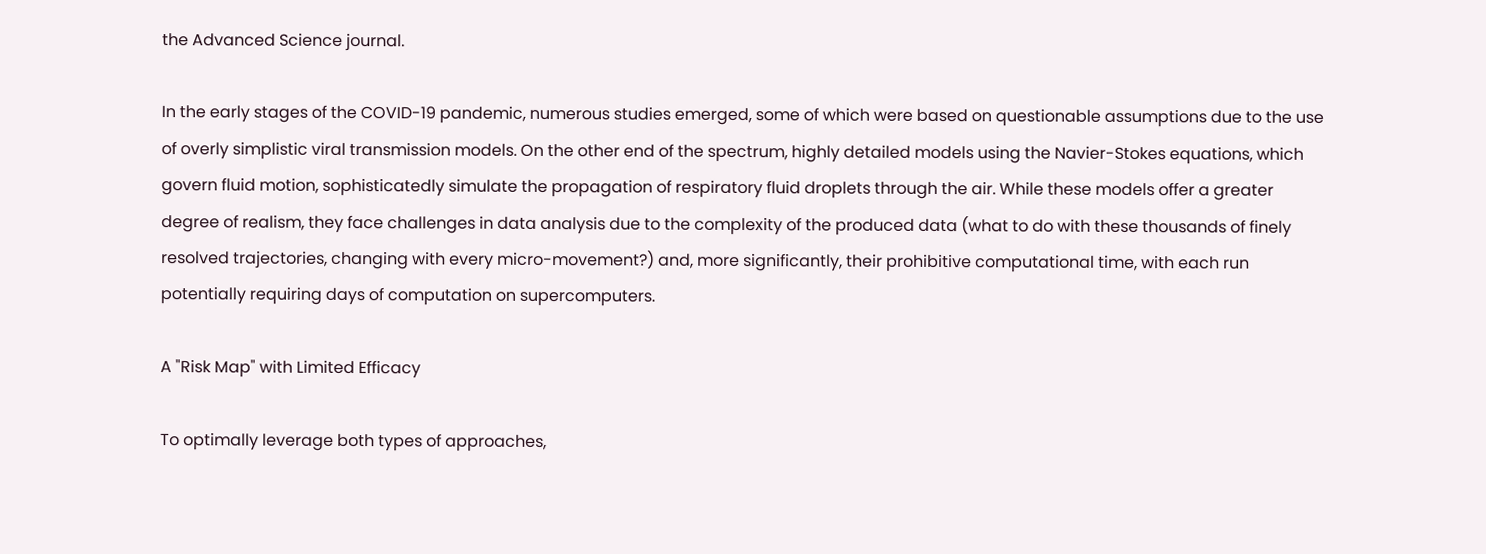the Advanced Science journal.

In the early stages of the COVID-19 pandemic, numerous studies emerged, some of which were based on questionable assumptions due to the use of overly simplistic viral transmission models. On the other end of the spectrum, highly detailed models using the Navier-Stokes equations, which govern fluid motion, sophisticatedly simulate the propagation of respiratory fluid droplets through the air. While these models offer a greater degree of realism, they face challenges in data analysis due to the complexity of the produced data (what to do with these thousands of finely resolved trajectories, changing with every micro-movement?) and, more significantly, their prohibitive computational time, with each run potentially requiring days of computation on supercomputers.

A "Risk Map" with Limited Efficacy

To optimally leverage both types of approaches,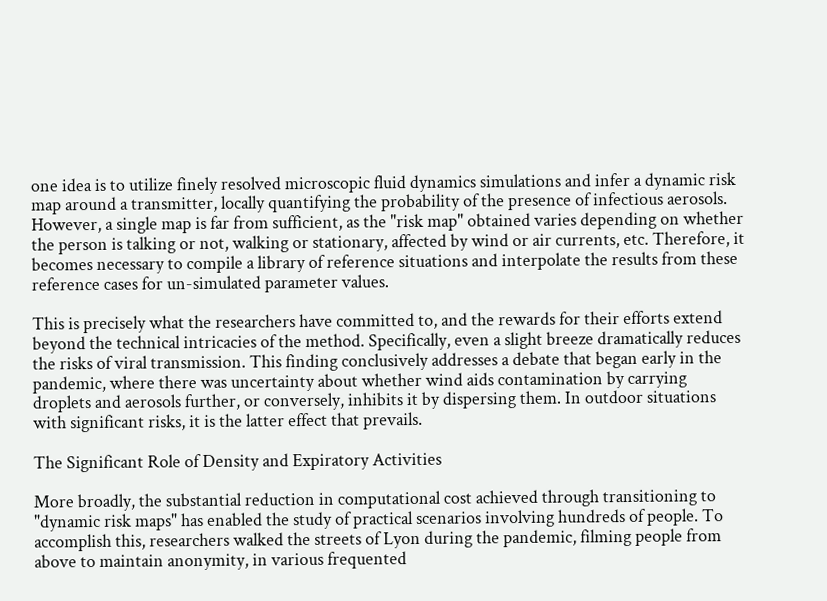one idea is to utilize finely resolved microscopic fluid dynamics simulations and infer a dynamic risk map around a transmitter, locally quantifying the probability of the presence of infectious aerosols. However, a single map is far from sufficient, as the "risk map" obtained varies depending on whether the person is talking or not, walking or stationary, affected by wind or air currents, etc. Therefore, it becomes necessary to compile a library of reference situations and interpolate the results from these reference cases for un-simulated parameter values.

This is precisely what the researchers have committed to, and the rewards for their efforts extend beyond the technical intricacies of the method. Specifically, even a slight breeze dramatically reduces the risks of viral transmission. This finding conclusively addresses a debate that began early in the pandemic, where there was uncertainty about whether wind aids contamination by carrying droplets and aerosols further, or conversely, inhibits it by dispersing them. In outdoor situations with significant risks, it is the latter effect that prevails.

The Significant Role of Density and Expiratory Activities

More broadly, the substantial reduction in computational cost achieved through transitioning to "dynamic risk maps" has enabled the study of practical scenarios involving hundreds of people. To accomplish this, researchers walked the streets of Lyon during the pandemic, filming people from above to maintain anonymity, in various frequented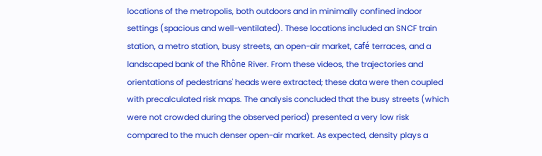locations of the metropolis, both outdoors and in minimally confined indoor settings (spacious and well-ventilated). These locations included an SNCF train station, a metro station, busy streets, an open-air market, café terraces, and a landscaped bank of the Rhône River. From these videos, the trajectories and orientations of pedestrians' heads were extracted; these data were then coupled with precalculated risk maps. The analysis concluded that the busy streets (which were not crowded during the observed period) presented a very low risk compared to the much denser open-air market. As expected, density plays a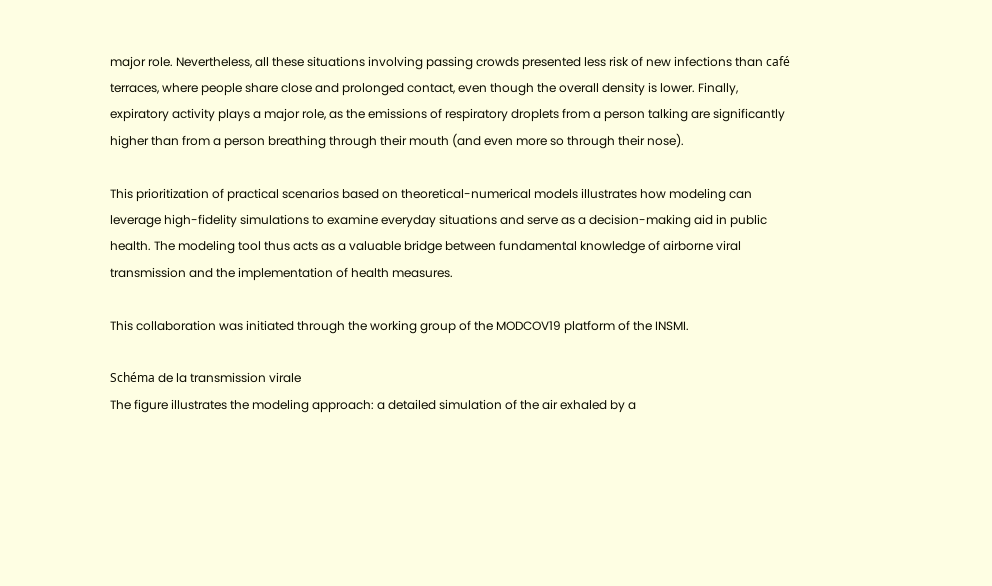major role. Nevertheless, all these situations involving passing crowds presented less risk of new infections than café terraces, where people share close and prolonged contact, even though the overall density is lower. Finally, expiratory activity plays a major role, as the emissions of respiratory droplets from a person talking are significantly higher than from a person breathing through their mouth (and even more so through their nose).

This prioritization of practical scenarios based on theoretical-numerical models illustrates how modeling can leverage high-fidelity simulations to examine everyday situations and serve as a decision-making aid in public health. The modeling tool thus acts as a valuable bridge between fundamental knowledge of airborne viral transmission and the implementation of health measures.

This collaboration was initiated through the working group of the MODCOV19 platform of the INSMI.

Schéma de la transmission virale
The figure illustrates the modeling approach: a detailed simulation of the air exhaled by a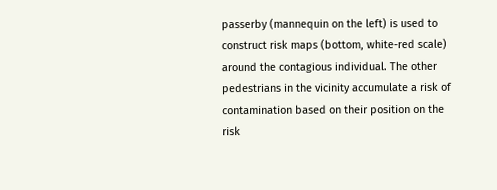passerby (mannequin on the left) is used to construct risk maps (bottom, white-red scale) around the contagious individual. The other pedestrians in the vicinity accumulate a risk of contamination based on their position on the risk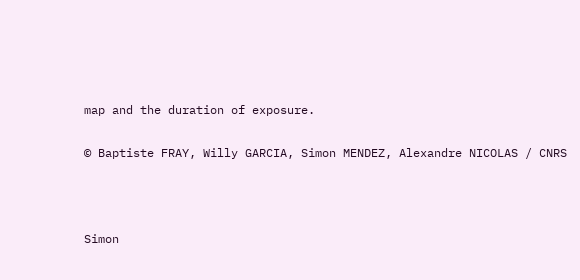map and the duration of exposure.

© Baptiste FRAY, Willy GARCIA, Simon MENDEZ, Alexandre NICOLAS / CNRS



Simon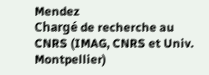Mendez
Chargé de recherche au CNRS (IMAG, CNRS et Univ. Montpellier)